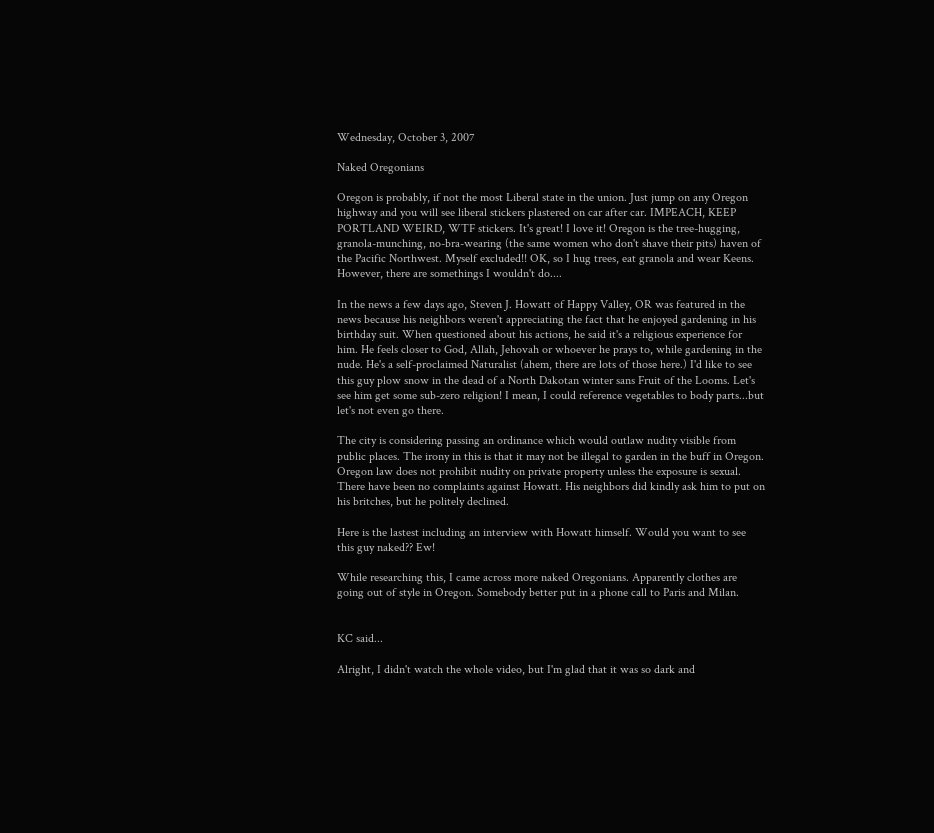Wednesday, October 3, 2007

Naked Oregonians

Oregon is probably, if not the most Liberal state in the union. Just jump on any Oregon highway and you will see liberal stickers plastered on car after car. IMPEACH, KEEP PORTLAND WEIRD, WTF stickers. It's great! I love it! Oregon is the tree-hugging, granola-munching, no-bra-wearing (the same women who don't shave their pits) haven of the Pacific Northwest. Myself excluded!! OK, so I hug trees, eat granola and wear Keens. However, there are somethings I wouldn't do....

In the news a few days ago, Steven J. Howatt of Happy Valley, OR was featured in the news because his neighbors weren't appreciating the fact that he enjoyed gardening in his birthday suit. When questioned about his actions, he said it's a religious experience for him. He feels closer to God, Allah, Jehovah or whoever he prays to, while gardening in the nude. He's a self-proclaimed Naturalist (ahem, there are lots of those here.) I'd like to see this guy plow snow in the dead of a North Dakotan winter sans Fruit of the Looms. Let's see him get some sub-zero religion! I mean, I could reference vegetables to body parts...but let's not even go there.

The city is considering passing an ordinance which would outlaw nudity visible from public places. The irony in this is that it may not be illegal to garden in the buff in Oregon. Oregon law does not prohibit nudity on private property unless the exposure is sexual. There have been no complaints against Howatt. His neighbors did kindly ask him to put on his britches, but he politely declined.

Here is the lastest including an interview with Howatt himself. Would you want to see this guy naked?? Ew!

While researching this, I came across more naked Oregonians. Apparently clothes are going out of style in Oregon. Somebody better put in a phone call to Paris and Milan.


KC said...

Alright, I didn't watch the whole video, but I'm glad that it was so dark and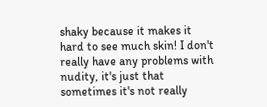shaky because it makes it hard to see much skin! I don't really have any problems with nudity, it's just that sometimes it's not really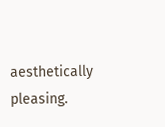aesthetically pleasing.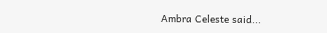Ambra Celeste said...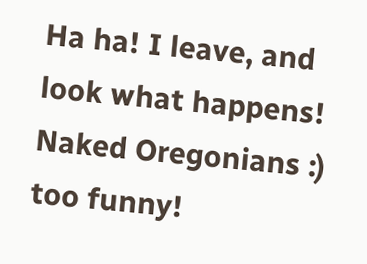Ha ha! I leave, and look what happens! Naked Oregonians :) too funny!